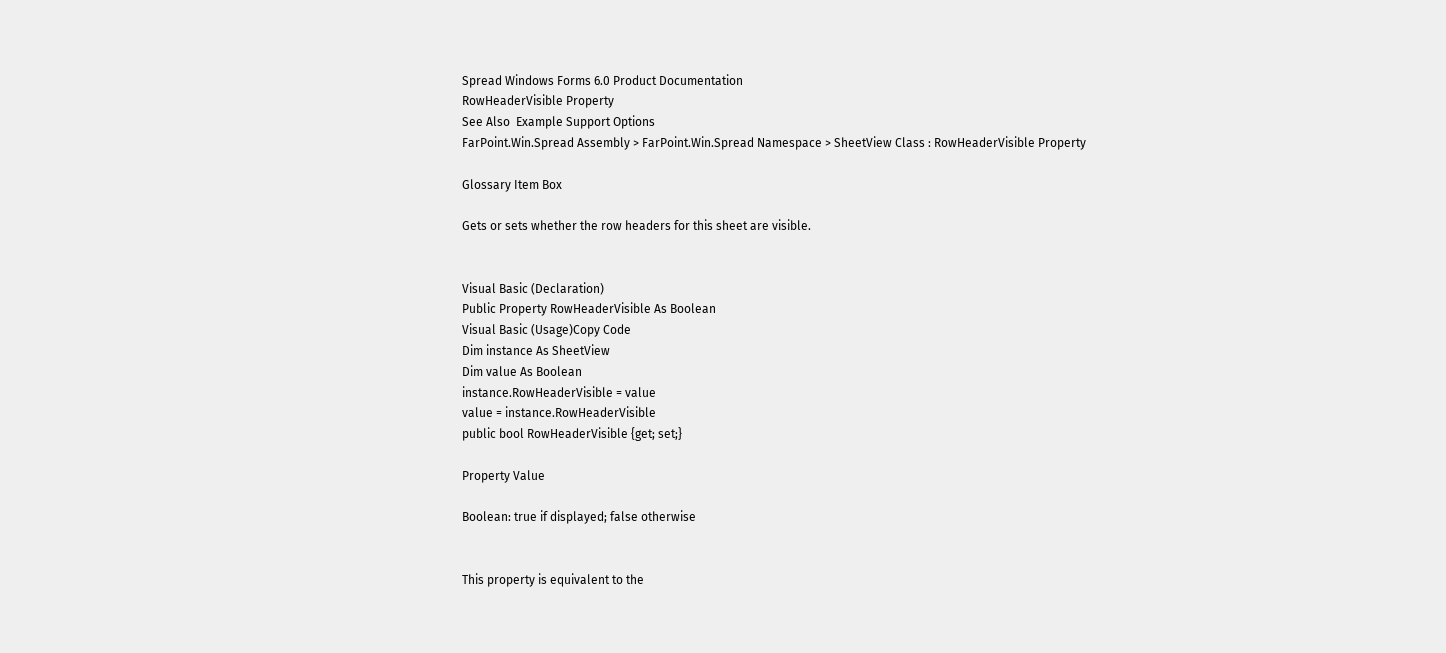Spread Windows Forms 6.0 Product Documentation
RowHeaderVisible Property
See Also  Example Support Options
FarPoint.Win.Spread Assembly > FarPoint.Win.Spread Namespace > SheetView Class : RowHeaderVisible Property

Glossary Item Box

Gets or sets whether the row headers for this sheet are visible.


Visual Basic (Declaration)
Public Property RowHeaderVisible As Boolean
Visual Basic (Usage)Copy Code
Dim instance As SheetView
Dim value As Boolean
instance.RowHeaderVisible = value
value = instance.RowHeaderVisible
public bool RowHeaderVisible {get; set;}

Property Value

Boolean: true if displayed; false otherwise


This property is equivalent to the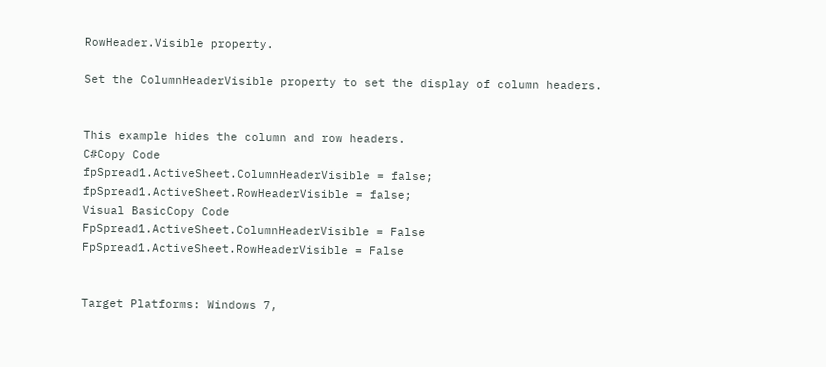RowHeader.Visible property.

Set the ColumnHeaderVisible property to set the display of column headers.


This example hides the column and row headers.
C#Copy Code
fpSpread1.ActiveSheet.ColumnHeaderVisible = false;
fpSpread1.ActiveSheet.RowHeaderVisible = false;
Visual BasicCopy Code
FpSpread1.ActiveSheet.ColumnHeaderVisible = False
FpSpread1.ActiveSheet.RowHeaderVisible = False


Target Platforms: Windows 7,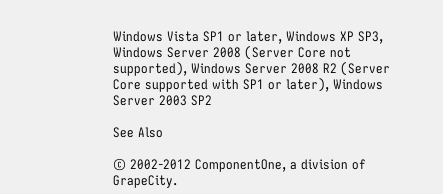Windows Vista SP1 or later, Windows XP SP3, Windows Server 2008 (Server Core not supported), Windows Server 2008 R2 (Server Core supported with SP1 or later), Windows Server 2003 SP2

See Also

© 2002-2012 ComponentOne, a division of GrapeCity.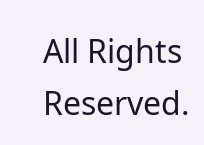All Rights Reserved.